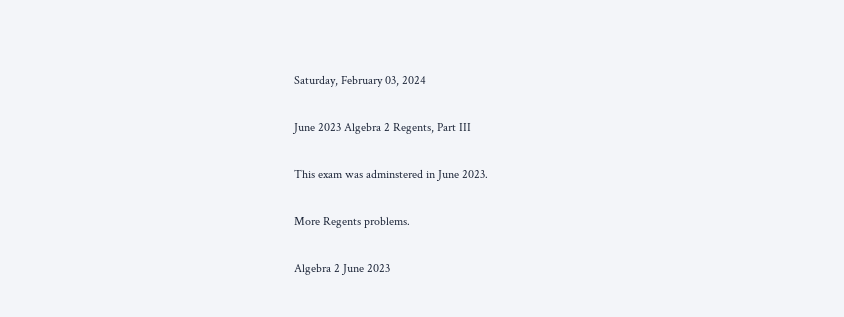Saturday, February 03, 2024

June 2023 Algebra 2 Regents, Part III

This exam was adminstered in June 2023.

More Regents problems.

Algebra 2 June 2023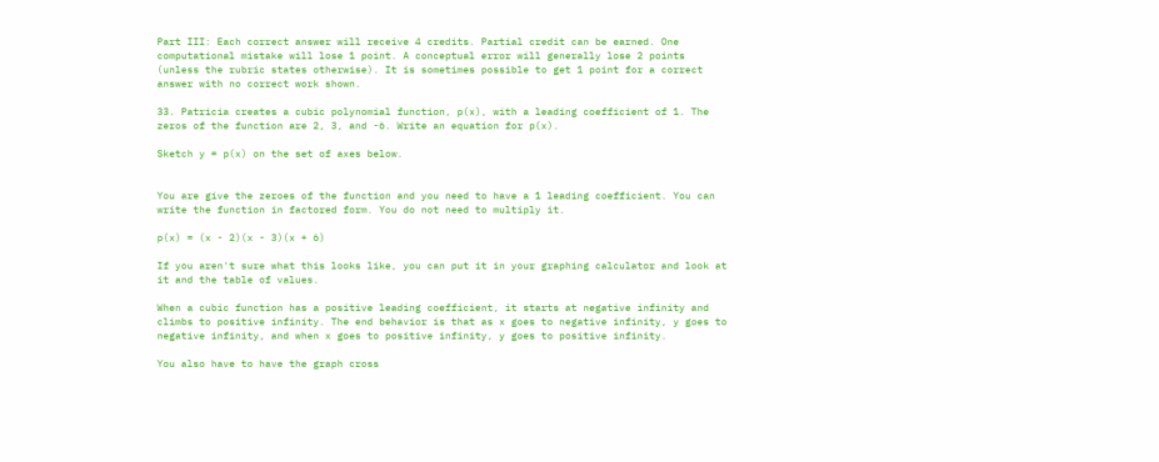Part III: Each correct answer will receive 4 credits. Partial credit can be earned. One computational mistake will lose 1 point. A conceptual error will generally lose 2 points (unless the rubric states otherwise). It is sometimes possible to get 1 point for a correct answer with no correct work shown.

33. Patricia creates a cubic polynomial function, p(x), with a leading coefficient of 1. The zeros of the function are 2, 3, and -6. Write an equation for p(x).

Sketch y = p(x) on the set of axes below.


You are give the zeroes of the function and you need to have a 1 leading coefficient. You can write the function in factored form. You do not need to multiply it.

p(x) = (x - 2)(x - 3)(x + 6)

If you aren't sure what this looks like, you can put it in your graphing calculator and look at it and the table of values.

When a cubic function has a positive leading coefficient, it starts at negative infinity and climbs to positive infinity. The end behavior is that as x goes to negative infinity, y goes to negative infinity, and when x goes to positive infinity, y goes to positive infinity.

You also have to have the graph cross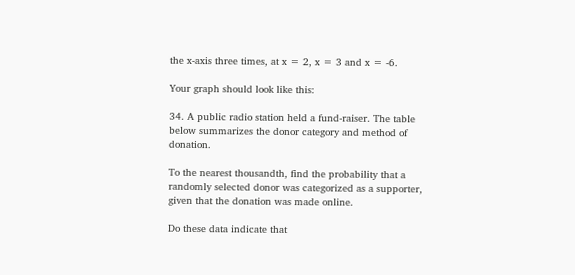the x-axis three times, at x = 2, x = 3 and x = -6.

Your graph should look like this:

34. A public radio station held a fund-raiser. The table below summarizes the donor category and method of donation.

To the nearest thousandth, find the probability that a randomly selected donor was categorized as a supporter, given that the donation was made online.

Do these data indicate that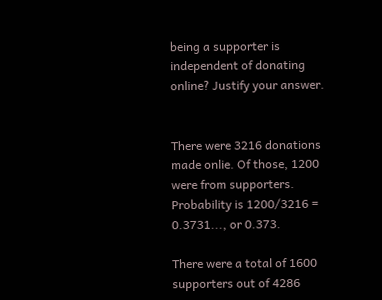being a supporter is independent of donating online? Justify your answer.


There were 3216 donations made onlie. Of those, 1200 were from supporters. Probability is 1200/3216 = 0.3731..., or 0.373.

There were a total of 1600 supporters out of 4286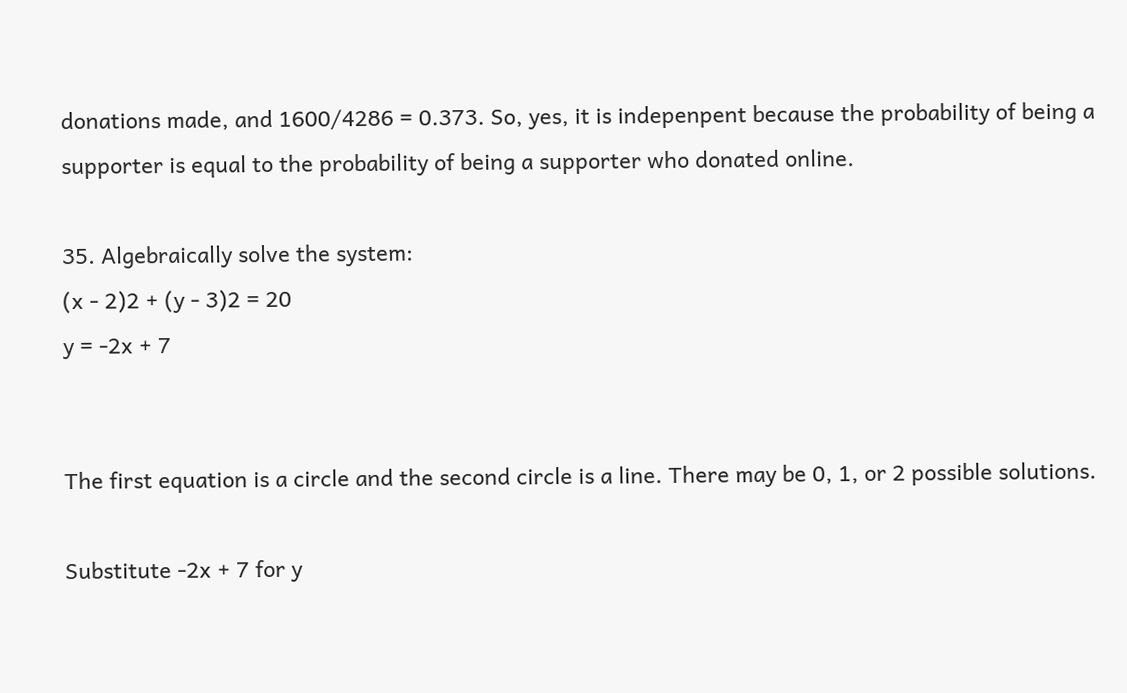donations made, and 1600/4286 = 0.373. So, yes, it is indepenpent because the probability of being a supporter is equal to the probability of being a supporter who donated online.

35. Algebraically solve the system:
(x - 2)2 + (y - 3)2 = 20
y = -2x + 7


The first equation is a circle and the second circle is a line. There may be 0, 1, or 2 possible solutions.

Substitute -2x + 7 for y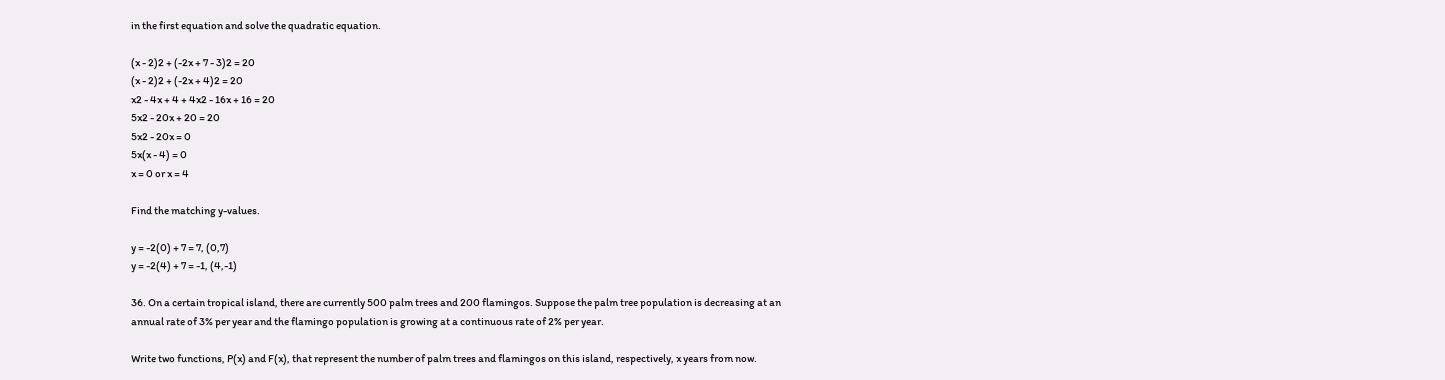in the first equation and solve the quadratic equation.

(x - 2)2 + (-2x + 7 - 3)2 = 20
(x - 2)2 + (-2x + 4)2 = 20
x2 - 4x + 4 + 4x2 - 16x + 16 = 20
5x2 - 20x + 20 = 20
5x2 - 20x = 0
5x(x - 4) = 0
x = 0 or x = 4

Find the matching y-values.

y = -2(0) + 7 = 7, (0,7)
y = -2(4) + 7 = -1, (4,-1)

36. On a certain tropical island, there are currently 500 palm trees and 200 flamingos. Suppose the palm tree population is decreasing at an annual rate of 3% per year and the flamingo population is growing at a continuous rate of 2% per year.

Write two functions, P(x) and F(x), that represent the number of palm trees and flamingos on this island, respectively, x years from now.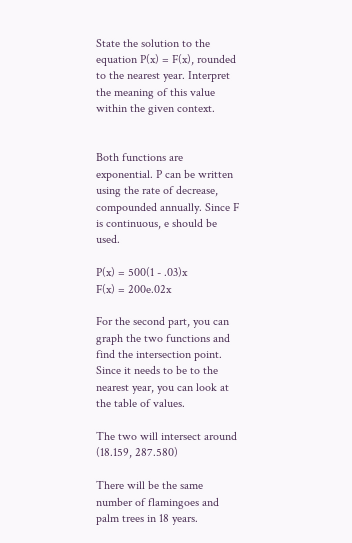State the solution to the equation P(x) = F(x), rounded to the nearest year. Interpret the meaning of this value within the given context.


Both functions are exponential. P can be written using the rate of decrease, compounded annually. Since F is continuous, e should be used.

P(x) = 500(1 - .03)x
F(x) = 200e.02x

For the second part, you can graph the two functions and find the intersection point. Since it needs to be to the nearest year, you can look at the table of values.

The two will intersect around (18.159, 287.580)

There will be the same number of flamingoes and palm trees in 18 years.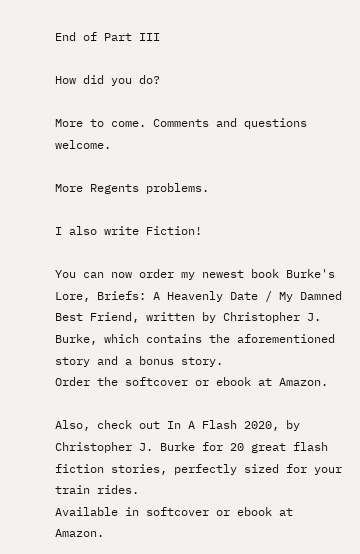End of Part III

How did you do?

More to come. Comments and questions welcome.

More Regents problems.

I also write Fiction!

You can now order my newest book Burke's Lore, Briefs: A Heavenly Date / My Damned Best Friend, written by Christopher J. Burke, which contains the aforementioned story and a bonus story.
Order the softcover or ebook at Amazon.

Also, check out In A Flash 2020, by Christopher J. Burke for 20 great flash fiction stories, perfectly sized for your train rides.
Available in softcover or ebook at Amazon.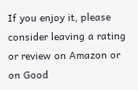If you enjoy it, please consider leaving a rating or review on Amazon or on Good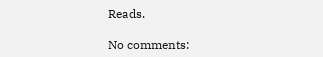Reads.

No comments: